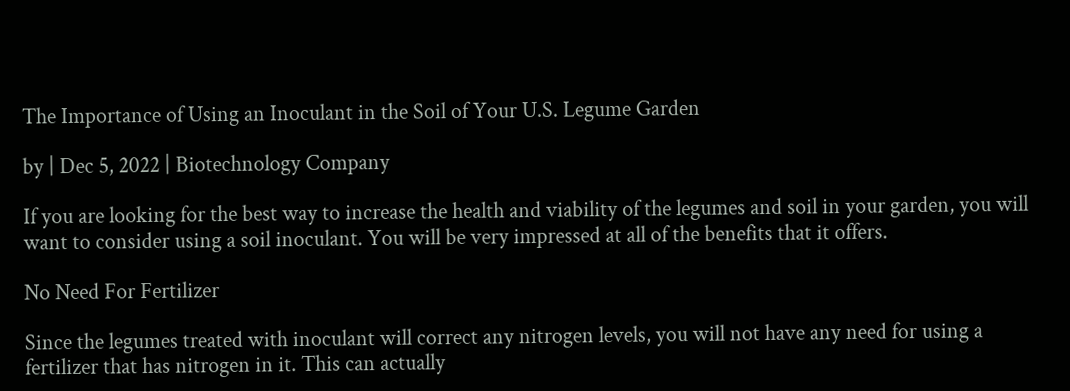The Importance of Using an Inoculant in the Soil of Your U.S. Legume Garden

by | Dec 5, 2022 | Biotechnology Company

If you are looking for the best way to increase the health and viability of the legumes and soil in your garden, you will want to consider using a soil inoculant. You will be very impressed at all of the benefits that it offers.

No Need For Fertilizer

Since the legumes treated with inoculant will correct any nitrogen levels, you will not have any need for using a fertilizer that has nitrogen in it. This can actually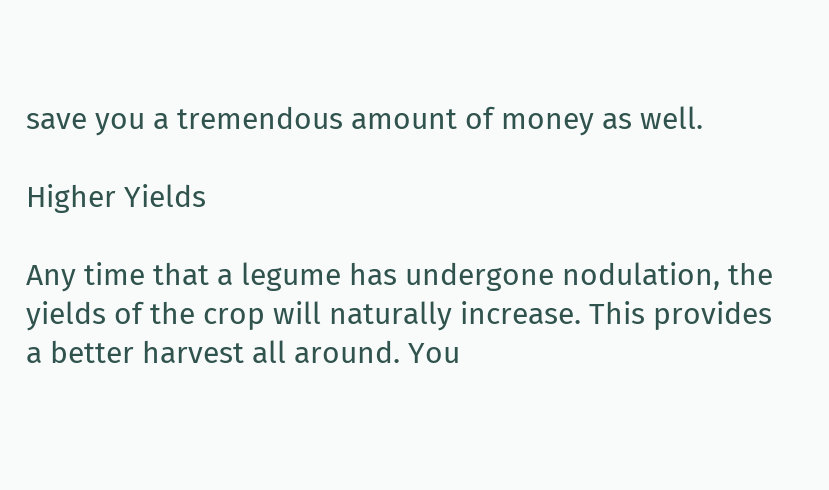save you a tremendous amount of money as well.

Higher Yields

Any time that a legume has undergone nodulation, the yields of the crop will naturally increase. This provides a better harvest all around. You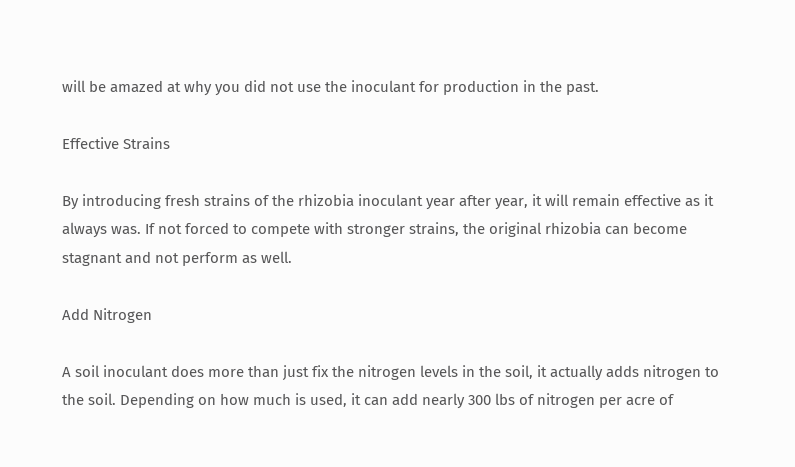will be amazed at why you did not use the inoculant for production in the past.

Effective Strains

By introducing fresh strains of the rhizobia inoculant year after year, it will remain effective as it always was. If not forced to compete with stronger strains, the original rhizobia can become stagnant and not perform as well.

Add Nitrogen

A soil inoculant does more than just fix the nitrogen levels in the soil, it actually adds nitrogen to the soil. Depending on how much is used, it can add nearly 300 lbs of nitrogen per acre of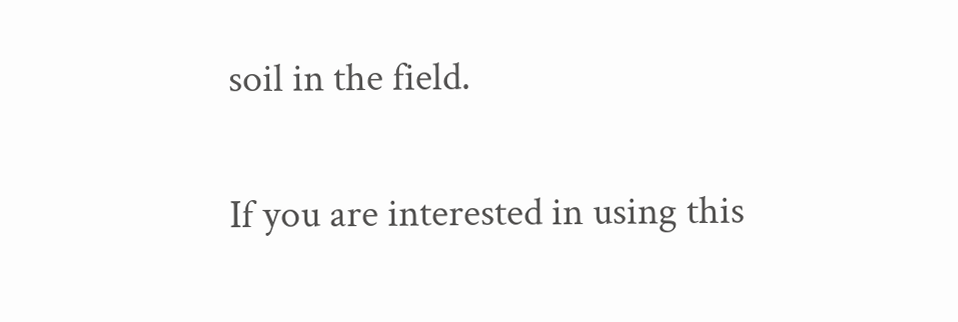soil in the field.

If you are interested in using this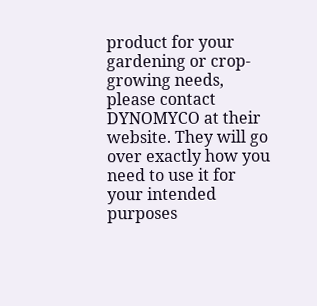product for your gardening or crop-growing needs, please contact DYNOMYCO at their website. They will go over exactly how you need to use it for your intended purposes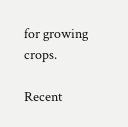for growing crops.

Recent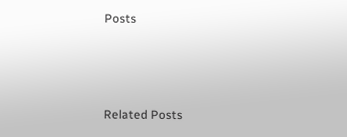Posts



Related Posts